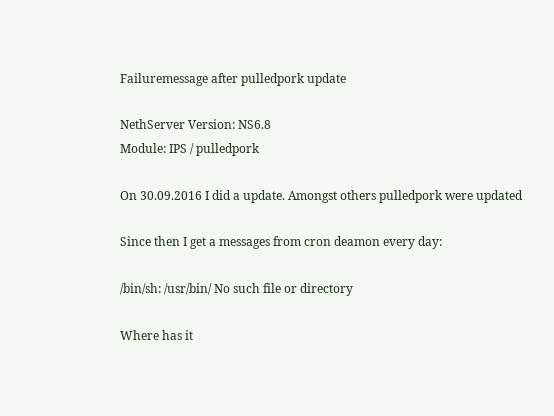Failuremessage after pulledpork update

NethServer Version: NS6.8
Module: IPS / pulledpork

On 30.09.2016 I did a update. Amongst others pulledpork were updated

Since then I get a messages from cron deamon every day:

/bin/sh: /usr/bin/ No such file or directory

Where has it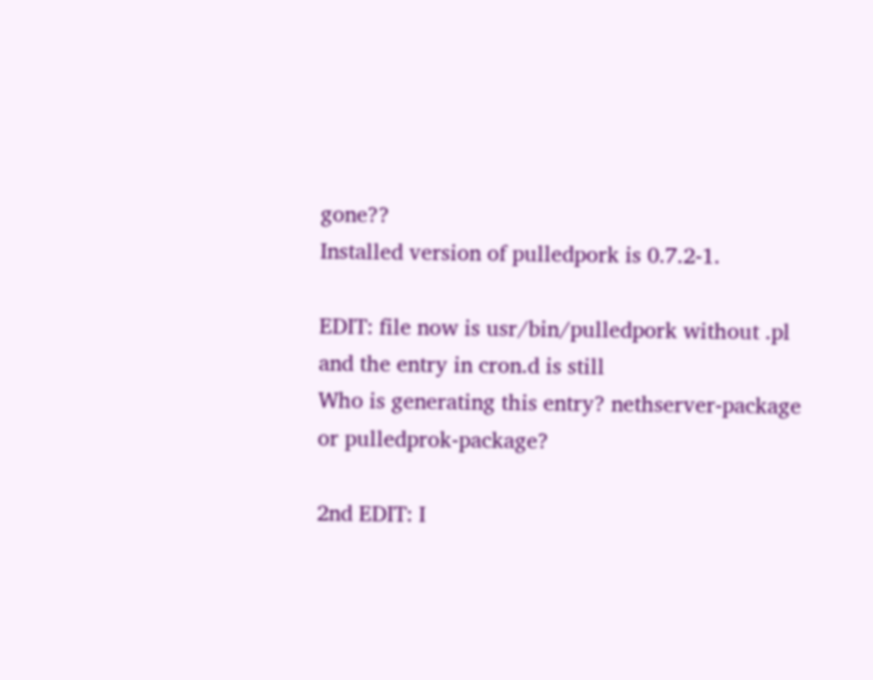gone??
Installed version of pulledpork is 0.7.2-1.

EDIT: file now is usr/bin/pulledpork without .pl and the entry in cron.d is still
Who is generating this entry? nethserver-package or pulledprok-package?

2nd EDIT: I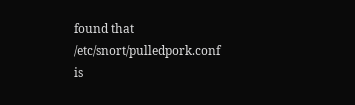found that /etc/snort/pulledpork.conf is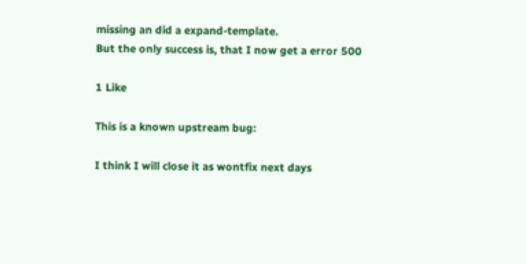missing an did a expand-template.
But the only success is, that I now get a error 500

1 Like

This is a known upstream bug:

I think I will close it as wontfix next days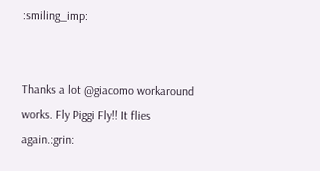:smiling_imp:


Thanks a lot @giacomo workaround works. Fly Piggi Fly!! It flies again.:grin: